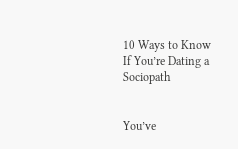10 Ways to Know If You’re Dating a Sociopath


You’ve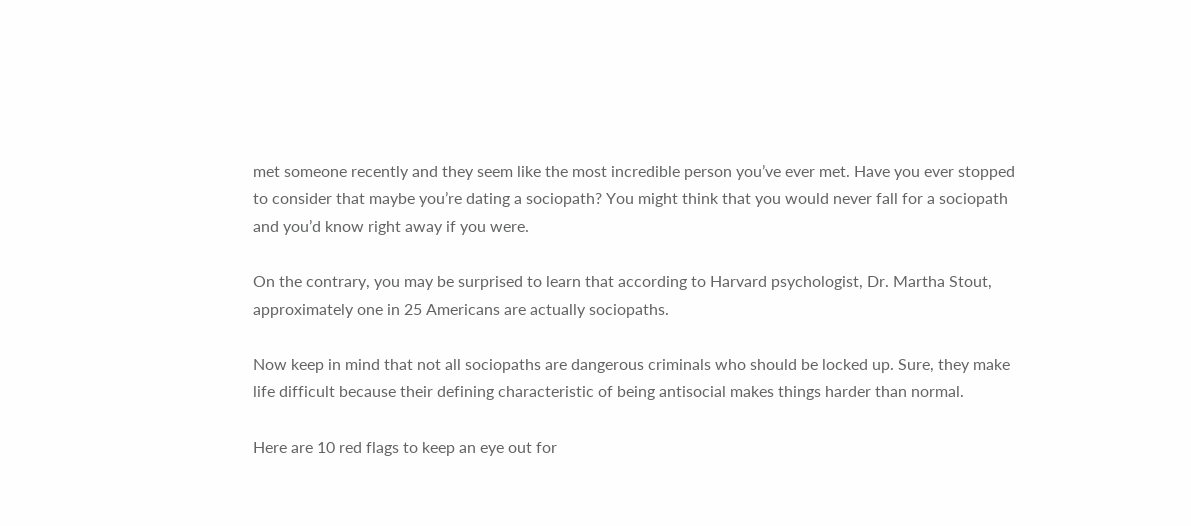met someone recently and they seem like the most incredible person you’ve ever met. Have you ever stopped to consider that maybe you’re dating a sociopath? You might think that you would never fall for a sociopath and you’d know right away if you were.

On the contrary, you may be surprised to learn that according to Harvard psychologist, Dr. Martha Stout, approximately one in 25 Americans are actually sociopaths.

Now keep in mind that not all sociopaths are dangerous criminals who should be locked up. Sure, they make life difficult because their defining characteristic of being antisocial makes things harder than normal.

Here are 10 red flags to keep an eye out for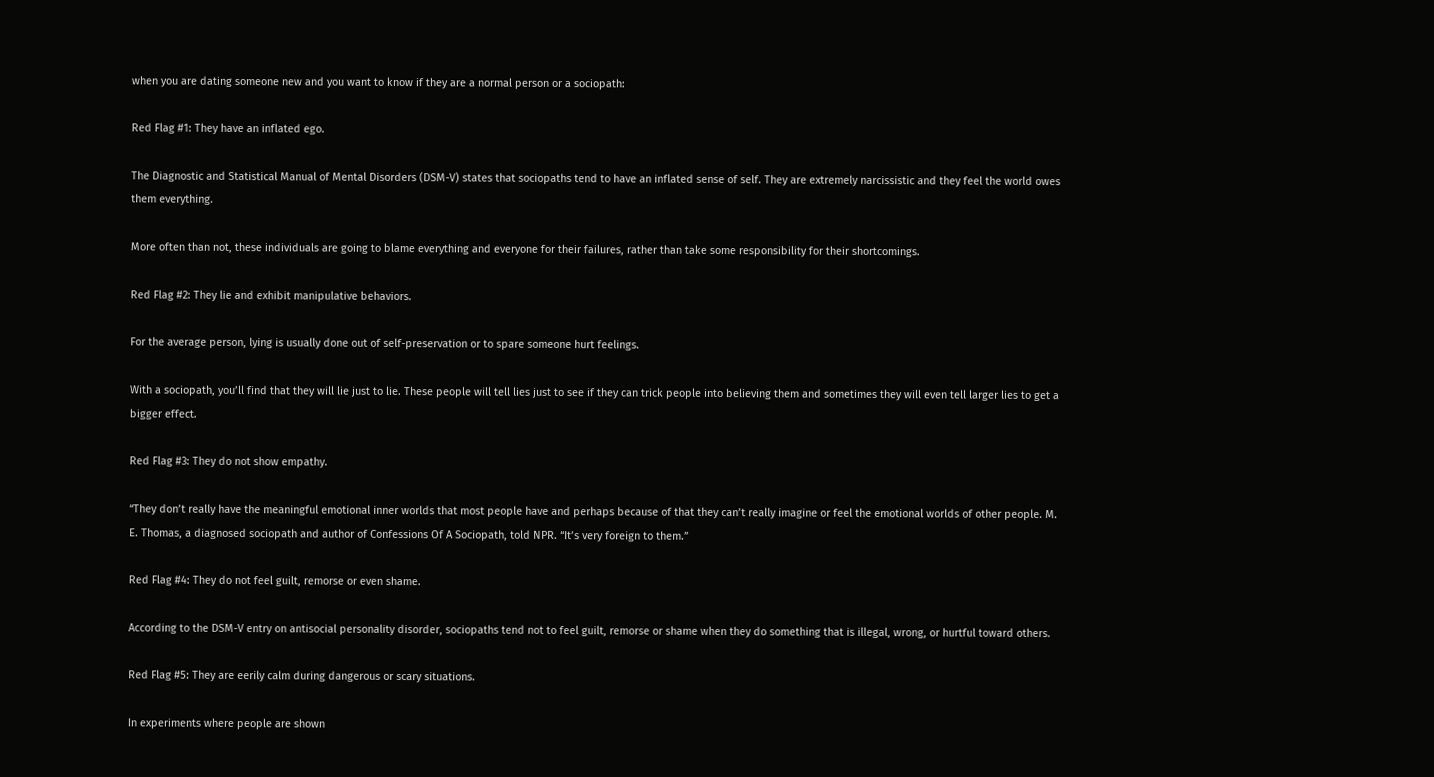when you are dating someone new and you want to know if they are a normal person or a sociopath:

Red Flag #1: They have an inflated ego.

The Diagnostic and Statistical Manual of Mental Disorders (DSM-V) states that sociopaths tend to have an inflated sense of self. They are extremely narcissistic and they feel the world owes them everything.

More often than not, these individuals are going to blame everything and everyone for their failures, rather than take some responsibility for their shortcomings.

Red Flag #2: They lie and exhibit manipulative behaviors.

For the average person, lying is usually done out of self-preservation or to spare someone hurt feelings.

With a sociopath, you’ll find that they will lie just to lie. These people will tell lies just to see if they can trick people into believing them and sometimes they will even tell larger lies to get a bigger effect.

Red Flag #3: They do not show empathy.

“They don’t really have the meaningful emotional inner worlds that most people have and perhaps because of that they can’t really imagine or feel the emotional worlds of other people. M. E. Thomas, a diagnosed sociopath and author of Confessions Of A Sociopath, told NPR. “It’s very foreign to them.”

Red Flag #4: They do not feel guilt, remorse or even shame.

According to the DSM-V entry on antisocial personality disorder, sociopaths tend not to feel guilt, remorse or shame when they do something that is illegal, wrong, or hurtful toward others.

Red Flag #5: They are eerily calm during dangerous or scary situations.

In experiments where people are shown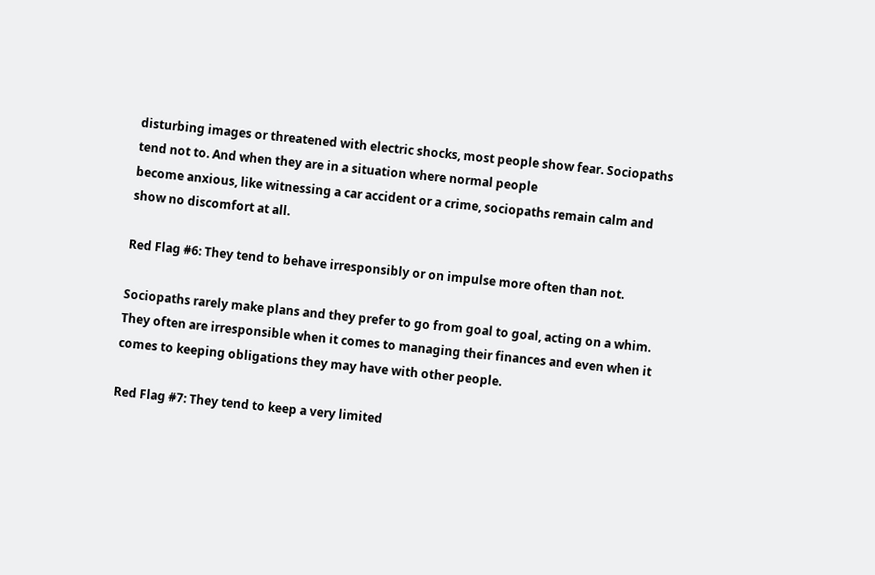disturbing images or threatened with electric shocks, most people show fear. Sociopaths tend not to. And when they are in a situation where normal people
become anxious, like witnessing a car accident or a crime, sociopaths remain calm and show no discomfort at all.

Red Flag #6: They tend to behave irresponsibly or on impulse more often than not.

Sociopaths rarely make plans and they prefer to go from goal to goal, acting on a whim. They often are irresponsible when it comes to managing their finances and even when it comes to keeping obligations they may have with other people.

Red Flag #7: They tend to keep a very limited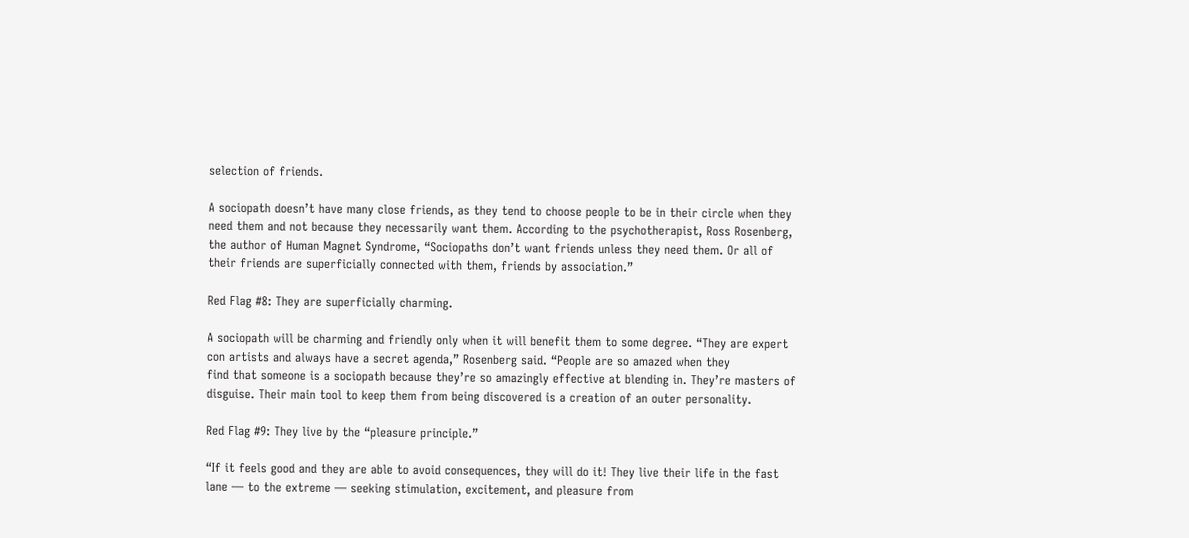selection of friends.

A sociopath doesn’t have many close friends, as they tend to choose people to be in their circle when they need them and not because they necessarily want them. According to the psychotherapist, Ross Rosenberg, the author of Human Magnet Syndrome, “Sociopaths don’t want friends unless they need them. Or all of their friends are superficially connected with them, friends by association.”

Red Flag #8: They are superficially charming.

A sociopath will be charming and friendly only when it will benefit them to some degree. “They are expert con artists and always have a secret agenda,” Rosenberg said. “People are so amazed when they
find that someone is a sociopath because they’re so amazingly effective at blending in. They’re masters of disguise. Their main tool to keep them from being discovered is a creation of an outer personality.

Red Flag #9: They live by the “pleasure principle.”

“If it feels good and they are able to avoid consequences, they will do it! They live their life in the fast lane — to the extreme — seeking stimulation, excitement, and pleasure from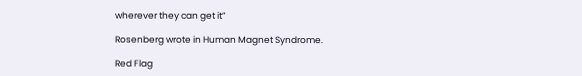wherever they can get it”

Rosenberg wrote in Human Magnet Syndrome.

Red Flag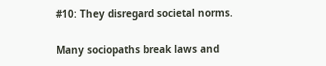#10: They disregard societal norms.

Many sociopaths break laws and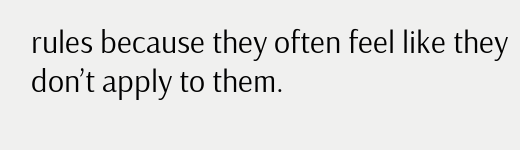rules because they often feel like they don’t apply to them.